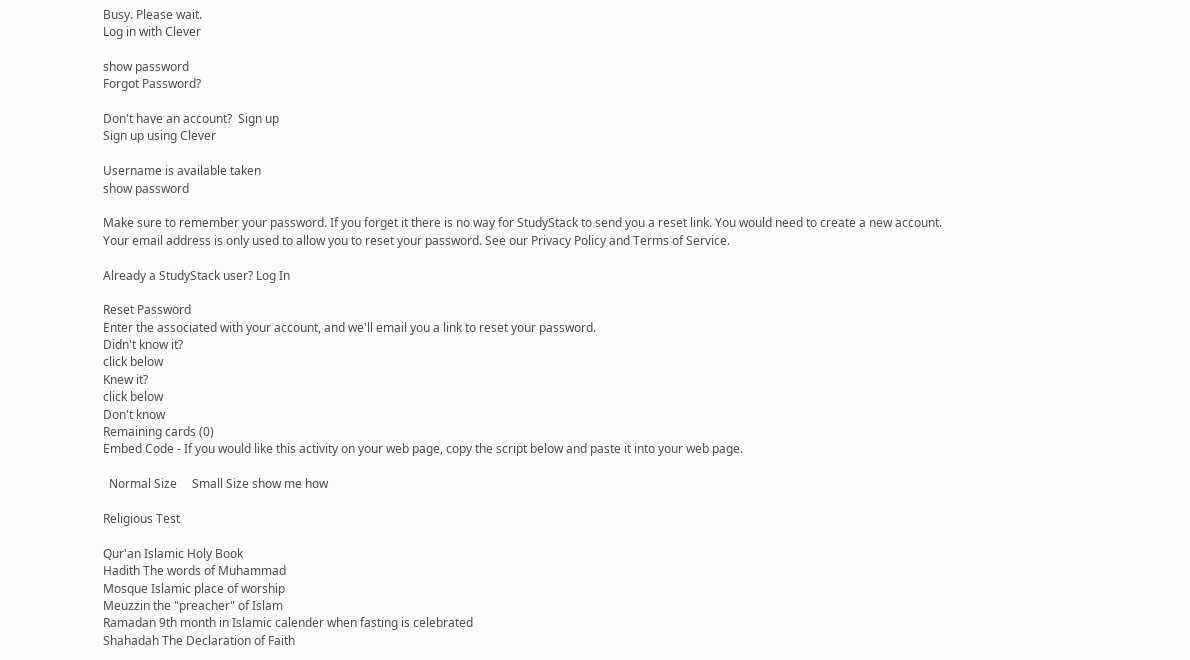Busy. Please wait.
Log in with Clever

show password
Forgot Password?

Don't have an account?  Sign up
Sign up using Clever

Username is available taken
show password

Make sure to remember your password. If you forget it there is no way for StudyStack to send you a reset link. You would need to create a new account.
Your email address is only used to allow you to reset your password. See our Privacy Policy and Terms of Service.

Already a StudyStack user? Log In

Reset Password
Enter the associated with your account, and we'll email you a link to reset your password.
Didn't know it?
click below
Knew it?
click below
Don't know
Remaining cards (0)
Embed Code - If you would like this activity on your web page, copy the script below and paste it into your web page.

  Normal Size     Small Size show me how

Religious Test

Qur'an Islamic Holy Book
Hadith The words of Muhammad
Mosque Islamic place of worship
Meuzzin the "preacher" of Islam
Ramadan 9th month in Islamic calender when fasting is celebrated
Shahadah The Declaration of Faith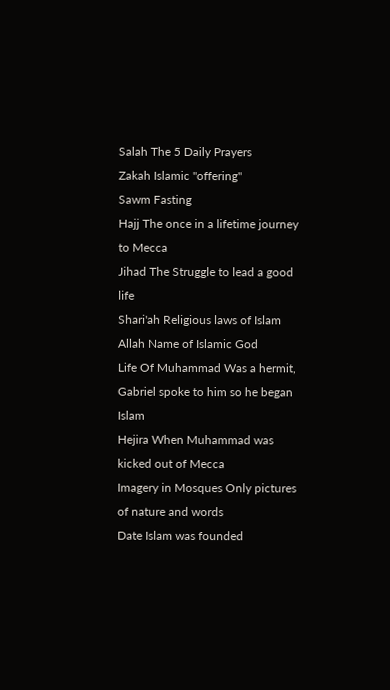Salah The 5 Daily Prayers
Zakah Islamic "offering"
Sawm Fasting
Hajj The once in a lifetime journey to Mecca
Jihad The Struggle to lead a good life
Shari'ah Religious laws of Islam
Allah Name of Islamic God
Life Of Muhammad Was a hermit, Gabriel spoke to him so he began Islam
Hejira When Muhammad was kicked out of Mecca
Imagery in Mosques Only pictures of nature and words
Date Islam was founded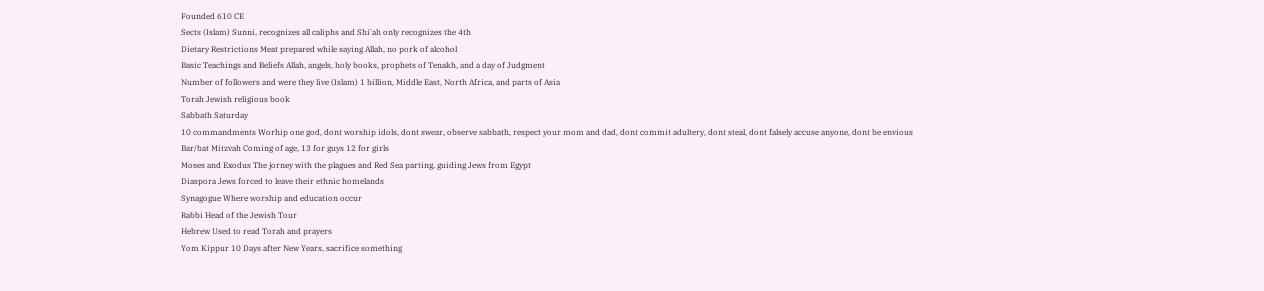Founded 610 CE
Sects (Islam) Sunni, recognizes all caliphs and Shi'ah only recognizes the 4th
Dietary Restrictions Meat prepared while saying Allah, no pork of alcohol
Basic Teachings and Beliefs Allah, angels, holy books, prophets of Tenakh, and a day of Judgment
Number of followers and were they live (Islam) 1 billion, Middle East, North Africa, and parts of Asia
Torah Jewish religious book
Sabbath Saturday
10 commandments Worhip one god, dont worship idols, dont swear, observe sabbath, respect your mom and dad, dont commit adultery, dont steal, dont falsely accuse anyone, dont be envious
Bar/bat Mitzvah Coming of age, 13 for guys 12 for girls
Moses and Exodus The jorney with the plagues and Red Sea parting, guiding Jews from Egypt
Diaspora Jews forced to leave their ethnic homelands
Synagogue Where worship and education occur
Rabbi Head of the Jewish Tour
Hebrew Used to read Torah and prayers
Yom Kippur 10 Days after New Years, sacrifice something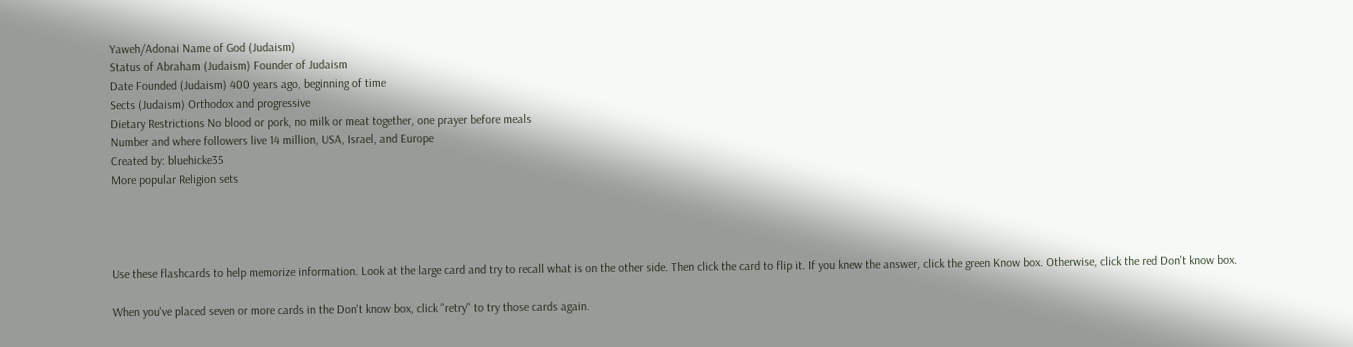Yaweh/Adonai Name of God (Judaism)
Status of Abraham (Judaism) Founder of Judaism
Date Founded (Judaism) 400 years ago, beginning of time
Sects (Judaism) Orthodox and progressive
Dietary Restrictions No blood or pork, no milk or meat together, one prayer before meals
Number and where followers live 14 million, USA, Israel, and Europe
Created by: bluehicke35
More popular Religion sets




Use these flashcards to help memorize information. Look at the large card and try to recall what is on the other side. Then click the card to flip it. If you knew the answer, click the green Know box. Otherwise, click the red Don't know box.

When you've placed seven or more cards in the Don't know box, click "retry" to try those cards again.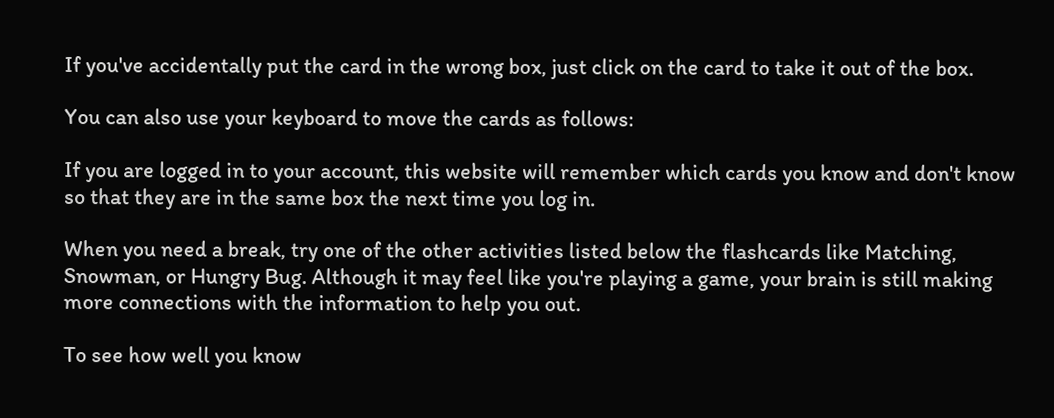If you've accidentally put the card in the wrong box, just click on the card to take it out of the box.

You can also use your keyboard to move the cards as follows:

If you are logged in to your account, this website will remember which cards you know and don't know so that they are in the same box the next time you log in.

When you need a break, try one of the other activities listed below the flashcards like Matching, Snowman, or Hungry Bug. Although it may feel like you're playing a game, your brain is still making more connections with the information to help you out.

To see how well you know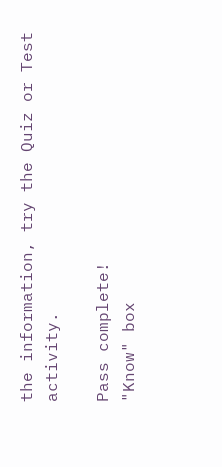the information, try the Quiz or Test activity.

Pass complete!
"Know" box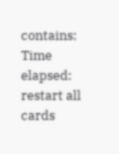contains:
Time elapsed:
restart all cards